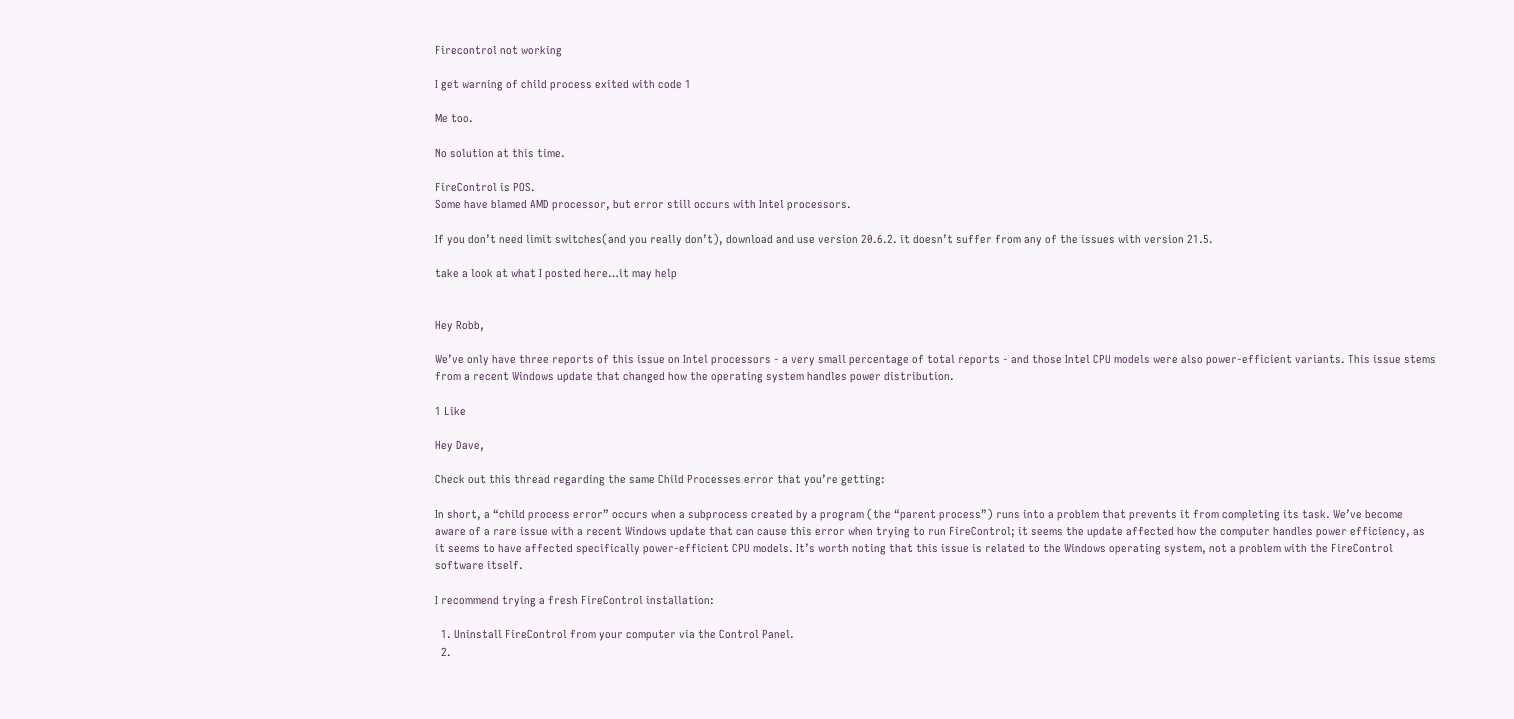Firecontrol not working

I get warning of child process exited with code 1

Me too.

No solution at this time.

FireControl is POS.
Some have blamed AMD processor, but error still occurs with Intel processors.

If you don’t need limit switches(and you really don’t), download and use version 20.6.2. it doesn’t suffer from any of the issues with version 21.5.

take a look at what I posted here…it may help


Hey Robb,

We’ve only have three reports of this issue on Intel processors - a very small percentage of total reports - and those Intel CPU models were also power-efficient variants. This issue stems from a recent Windows update that changed how the operating system handles power distribution.

1 Like

Hey Dave,

Check out this thread regarding the same Child Processes error that you’re getting:

In short, a “child process error” occurs when a subprocess created by a program (the “parent process”) runs into a problem that prevents it from completing its task. We’ve become aware of a rare issue with a recent Windows update that can cause this error when trying to run FireControl; it seems the update affected how the computer handles power efficiency, as it seems to have affected specifically power-efficient CPU models. It’s worth noting that this issue is related to the Windows operating system, not a problem with the FireControl software itself.

I recommend trying a fresh FireControl installation:

  1. Uninstall FireControl from your computer via the Control Panel.
  2.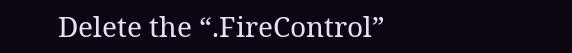Delete the “.FireControl”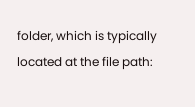folder, which is typically located at the file path: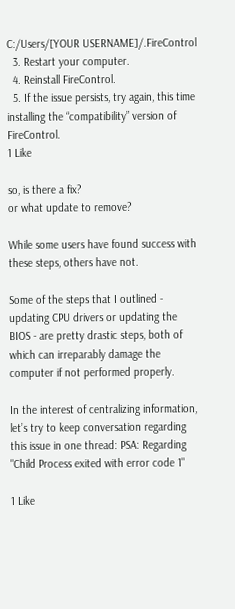C:/Users/[YOUR USERNAME]/.FireControl
  3. Restart your computer.
  4. Reinstall FireControl.
  5. If the issue persists, try again, this time installing the “compatibility” version of FireControl.
1 Like

so, is there a fix?
or what update to remove?

While some users have found success with these steps, others have not.

Some of the steps that I outlined - updating CPU drivers or updating the BIOS - are pretty drastic steps, both of which can irreparably damage the computer if not performed properly.

In the interest of centralizing information, let’s try to keep conversation regarding this issue in one thread: PSA: Regarding "Child Process exited with error code 1"

1 Like